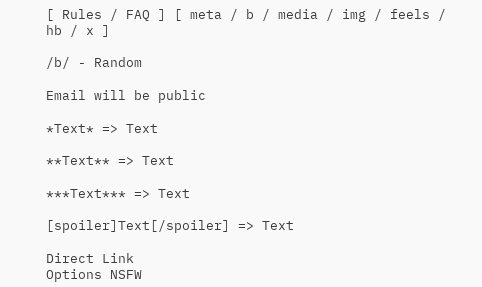[ Rules / FAQ ] [ meta / b / media / img / feels / hb / x ]

/b/ - Random

Email will be public

*Text* => Text

**Text** => Text

***Text*** => Text

[spoiler]Text[/spoiler] => Text

Direct Link
Options NSFW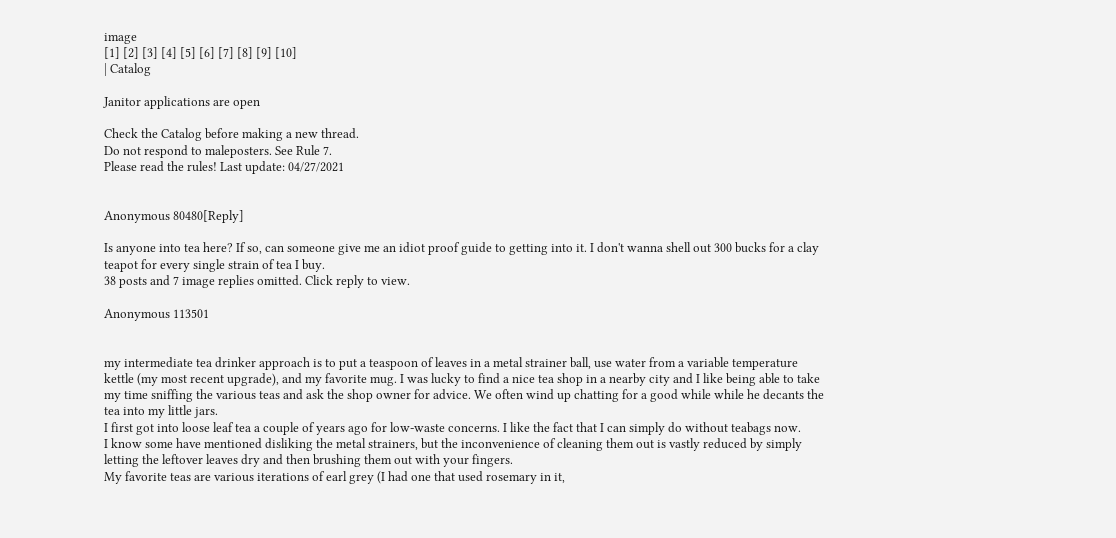image
[1] [2] [3] [4] [5] [6] [7] [8] [9] [10]
| Catalog

Janitor applications are open

Check the Catalog before making a new thread.
Do not respond to maleposters. See Rule 7.
Please read the rules! Last update: 04/27/2021


Anonymous 80480[Reply]

Is anyone into tea here? If so, can someone give me an idiot proof guide to getting into it. I don't wanna shell out 300 bucks for a clay teapot for every single strain of tea I buy.
38 posts and 7 image replies omitted. Click reply to view.

Anonymous 113501


my intermediate tea drinker approach is to put a teaspoon of leaves in a metal strainer ball, use water from a variable temperature kettle (my most recent upgrade), and my favorite mug. I was lucky to find a nice tea shop in a nearby city and I like being able to take my time sniffing the various teas and ask the shop owner for advice. We often wind up chatting for a good while while he decants the tea into my little jars.
I first got into loose leaf tea a couple of years ago for low-waste concerns. I like the fact that I can simply do without teabags now.
I know some have mentioned disliking the metal strainers, but the inconvenience of cleaning them out is vastly reduced by simply letting the leftover leaves dry and then brushing them out with your fingers.
My favorite teas are various iterations of earl grey (I had one that used rosemary in it,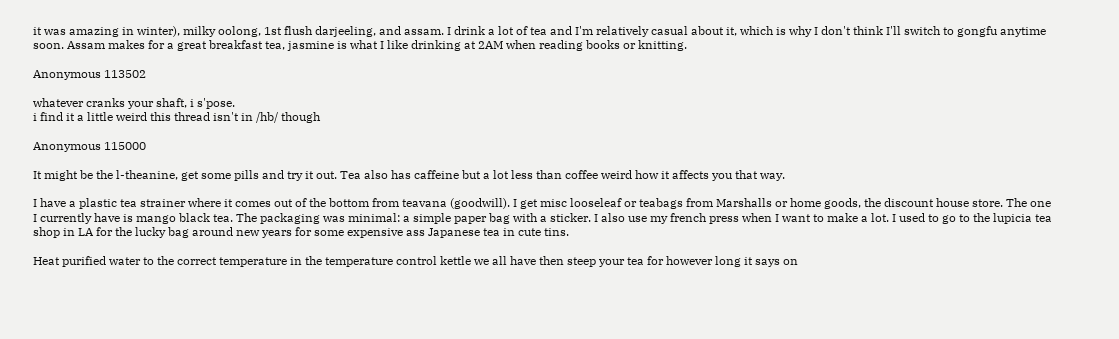it was amazing in winter), milky oolong, 1st flush darjeeling, and assam. I drink a lot of tea and I'm relatively casual about it, which is why I don't think I'll switch to gongfu anytime soon. Assam makes for a great breakfast tea, jasmine is what I like drinking at 2AM when reading books or knitting.

Anonymous 113502

whatever cranks your shaft, i s'pose.
i find it a little weird this thread isn't in /hb/ though

Anonymous 115000

It might be the l-theanine, get some pills and try it out. Tea also has caffeine but a lot less than coffee weird how it affects you that way.

I have a plastic tea strainer where it comes out of the bottom from teavana (goodwill). I get misc looseleaf or teabags from Marshalls or home goods, the discount house store. The one I currently have is mango black tea. The packaging was minimal: a simple paper bag with a sticker. I also use my french press when I want to make a lot. I used to go to the lupicia tea shop in LA for the lucky bag around new years for some expensive ass Japanese tea in cute tins.

Heat purified water to the correct temperature in the temperature control kettle we all have then steep your tea for however long it says on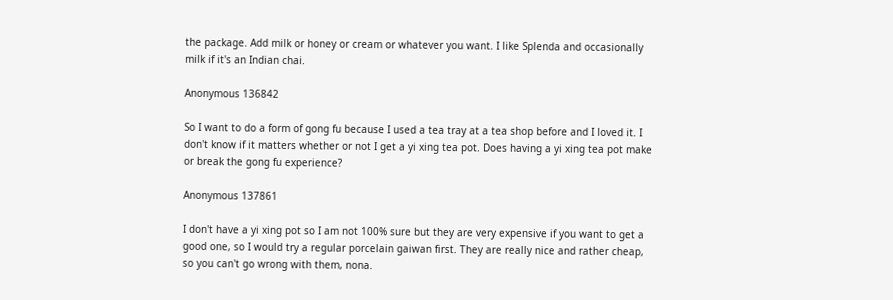the package. Add milk or honey or cream or whatever you want. I like Splenda and occasionally milk if it's an Indian chai.

Anonymous 136842

So I want to do a form of gong fu because I used a tea tray at a tea shop before and I loved it. I don't know if it matters whether or not I get a yi xing tea pot. Does having a yi xing tea pot make or break the gong fu experience?

Anonymous 137861

I don't have a yi xing pot so I am not 100% sure but they are very expensive if you want to get a good one, so I would try a regular porcelain gaiwan first. They are really nice and rather cheap, so you can't go wrong with them, nona.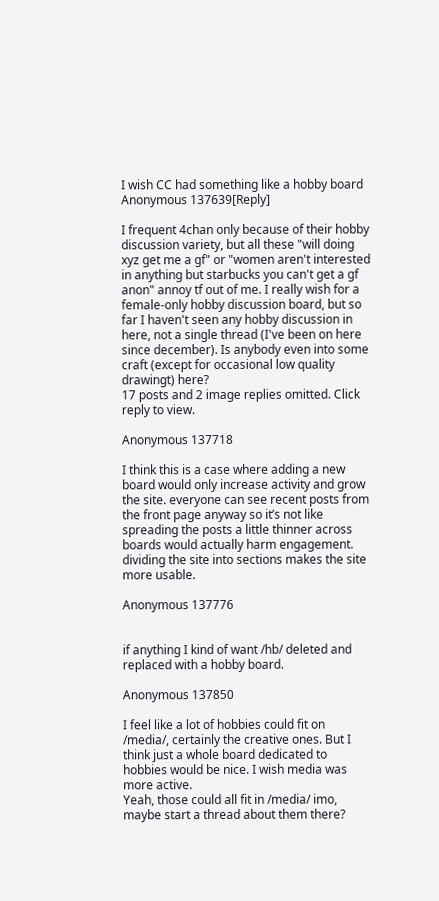I wish CC had something like a hobby board Anonymous 137639[Reply]

I frequent 4chan only because of their hobby discussion variety, but all these "will doing xyz get me a gf" or "women aren't interested in anything but starbucks you can't get a gf anon" annoy tf out of me. I really wish for a female-only hobby discussion board, but so far I haven't seen any hobby discussion in here, not a single thread (I've been on here since december). Is anybody even into some craft (except for occasional low quality drawingt) here?
17 posts and 2 image replies omitted. Click reply to view.

Anonymous 137718

I think this is a case where adding a new board would only increase activity and grow the site. everyone can see recent posts from the front page anyway so it’s not like spreading the posts a little thinner across boards would actually harm engagement. dividing the site into sections makes the site more usable.

Anonymous 137776


if anything I kind of want /hb/ deleted and replaced with a hobby board.

Anonymous 137850

I feel like a lot of hobbies could fit on /media/, certainly the creative ones. But I think just a whole board dedicated to hobbies would be nice. I wish media was more active.
Yeah, those could all fit in /media/ imo, maybe start a thread about them there?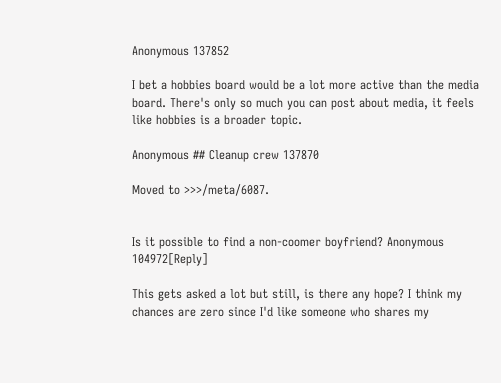Anonymous 137852

I bet a hobbies board would be a lot more active than the media board. There's only so much you can post about media, it feels like hobbies is a broader topic.

Anonymous ## Cleanup crew 137870

Moved to >>>/meta/6087.


Is it possible to find a non-coomer boyfriend? Anonymous 104972[Reply]

This gets asked a lot but still, is there any hope? I think my chances are zero since I'd like someone who shares my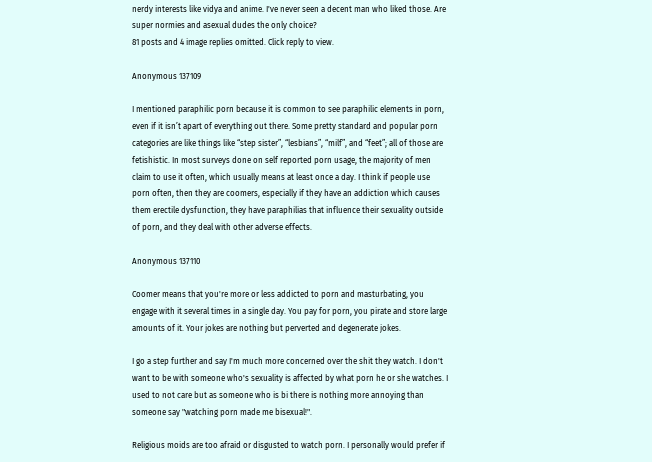nerdy interests like vidya and anime. I've never seen a decent man who liked those. Are super normies and asexual dudes the only choice?
81 posts and 4 image replies omitted. Click reply to view.

Anonymous 137109

I mentioned paraphilic porn because it is common to see paraphilic elements in porn, even if it isn’t apart of everything out there. Some pretty standard and popular porn categories are like things like “step sister”, “lesbians”, “milf”, and “feet”; all of those are fetishistic. In most surveys done on self reported porn usage, the majority of men claim to use it often, which usually means at least once a day. I think if people use porn often, then they are coomers, especially if they have an addiction which causes them erectile dysfunction, they have paraphilias that influence their sexuality outside of porn, and they deal with other adverse effects.

Anonymous 137110

Coomer means that you're more or less addicted to porn and masturbating, you engage with it several times in a single day. You pay for porn, you pirate and store large amounts of it. Your jokes are nothing but perverted and degenerate jokes.

I go a step further and say I'm much more concerned over the shit they watch. I don't want to be with someone who's sexuality is affected by what porn he or she watches. I used to not care but as someone who is bi there is nothing more annoying than someone say "watching porn made me bisexual!".

Religious moids are too afraid or disgusted to watch porn. I personally would prefer if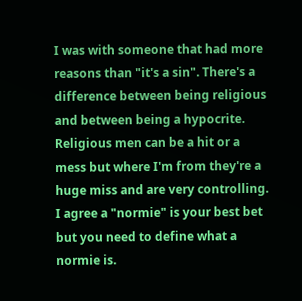I was with someone that had more reasons than "it's a sin". There's a difference between being religious and between being a hypocrite. Religious men can be a hit or a mess but where I'm from they're a huge miss and are very controlling. I agree a "normie" is your best bet but you need to define what a normie is.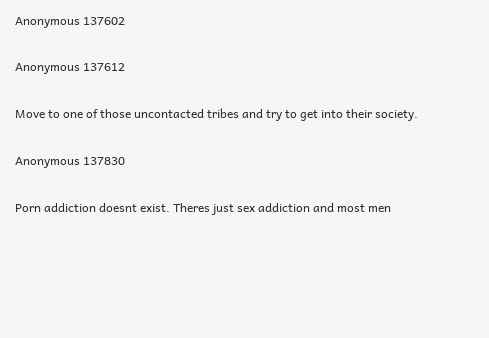Anonymous 137602

Anonymous 137612

Move to one of those uncontacted tribes and try to get into their society.

Anonymous 137830

Porn addiction doesnt exist. Theres just sex addiction and most men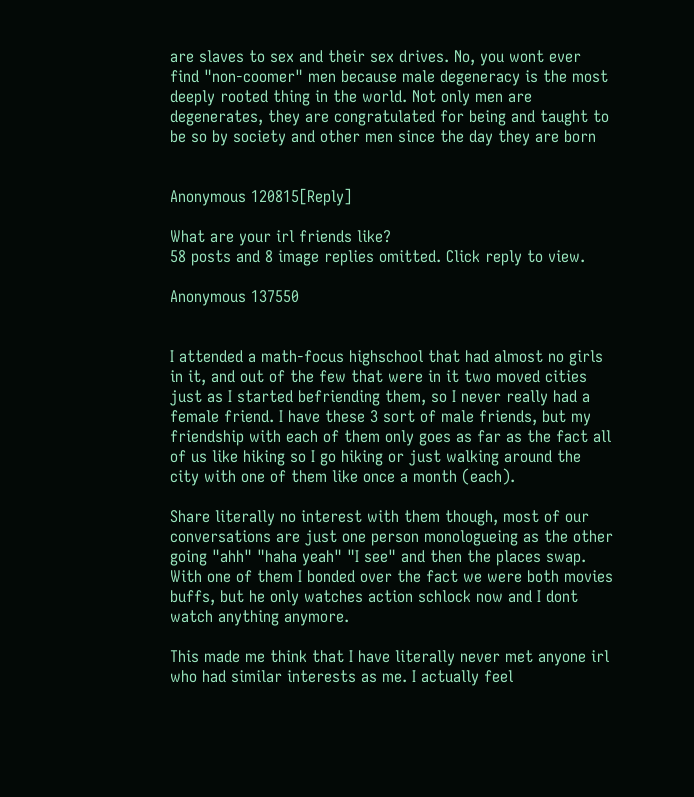are slaves to sex and their sex drives. No, you wont ever find "non-coomer" men because male degeneracy is the most deeply rooted thing in the world. Not only men are degenerates, they are congratulated for being and taught to be so by society and other men since the day they are born


Anonymous 120815[Reply]

What are your irl friends like?
58 posts and 8 image replies omitted. Click reply to view.

Anonymous 137550


I attended a math-focus highschool that had almost no girls in it, and out of the few that were in it two moved cities just as I started befriending them, so I never really had a female friend. I have these 3 sort of male friends, but my friendship with each of them only goes as far as the fact all of us like hiking so I go hiking or just walking around the city with one of them like once a month (each).

Share literally no interest with them though, most of our conversations are just one person monologueing as the other going "ahh" "haha yeah" "I see" and then the places swap. With one of them I bonded over the fact we were both movies buffs, but he only watches action schlock now and I dont watch anything anymore.

This made me think that I have literally never met anyone irl who had similar interests as me. I actually feel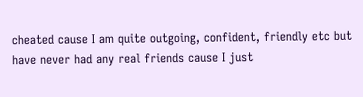cheated cause I am quite outgoing, confident, friendly etc but have never had any real friends cause I just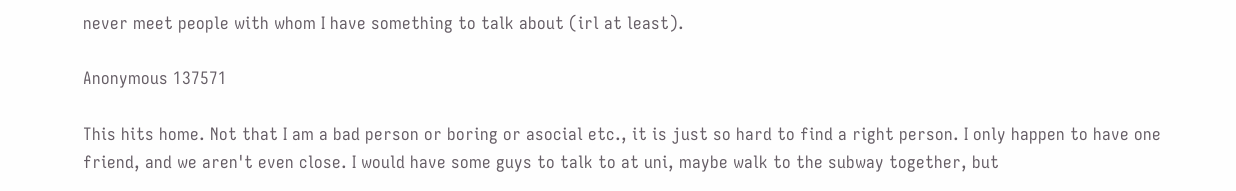never meet people with whom I have something to talk about (irl at least).

Anonymous 137571

This hits home. Not that I am a bad person or boring or asocial etc., it is just so hard to find a right person. I only happen to have one friend, and we aren't even close. I would have some guys to talk to at uni, maybe walk to the subway together, but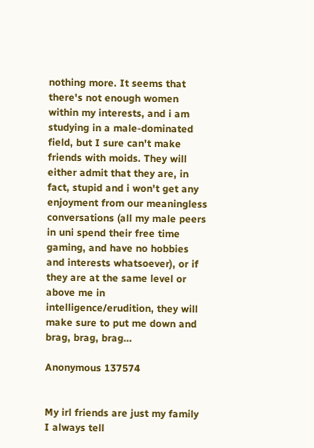nothing more. It seems that there's not enough women within my interests, and i am studying in a male-dominated field, but I sure can't make friends with moids. They will either admit that they are, in fact, stupid and i won't get any enjoyment from our meaningless conversations (all my male peers in uni spend their free time gaming, and have no hobbies and interests whatsoever), or if they are at the same level or above me in intelligence/erudition, they will make sure to put me down and brag, brag, brag…

Anonymous 137574


My irl friends are just my family
I always tell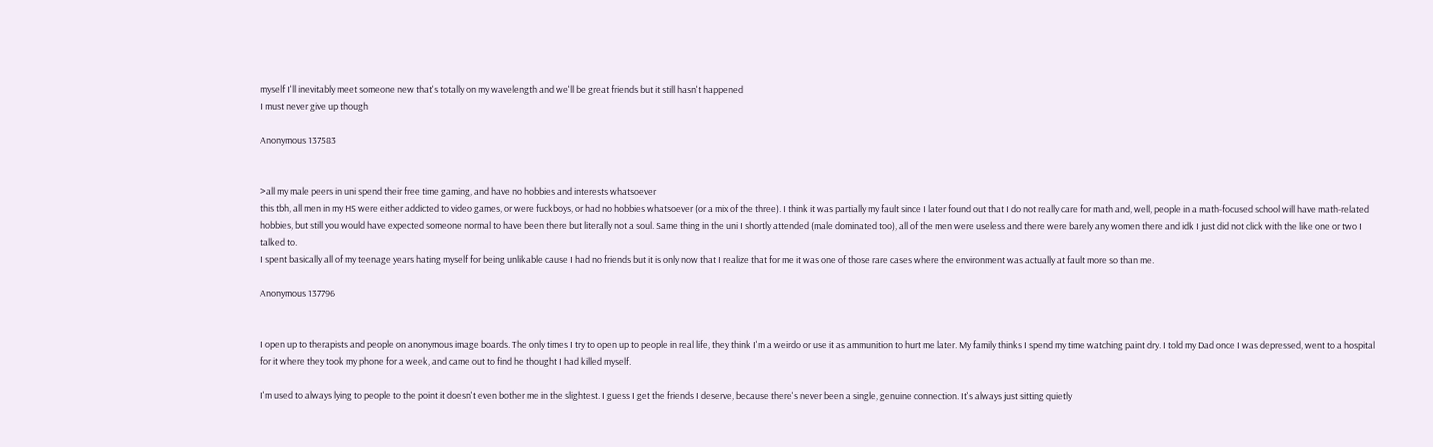myself I'll inevitably meet someone new that's totally on my wavelength and we'll be great friends but it still hasn't happened
I must never give up though

Anonymous 137583


>all my male peers in uni spend their free time gaming, and have no hobbies and interests whatsoever
this tbh, all men in my HS were either addicted to video games, or were fuckboys, or had no hobbies whatsoever (or a mix of the three). I think it was partially my fault since I later found out that I do not really care for math and, well, people in a math-focused school will have math-related hobbies, but still you would have expected someone normal to have been there but literally not a soul. Same thing in the uni I shortly attended (male dominated too), all of the men were useless and there were barely any women there and idk I just did not click with the like one or two I talked to.
I spent basically all of my teenage years hating myself for being unlikable cause I had no friends but it is only now that I realize that for me it was one of those rare cases where the environment was actually at fault more so than me.

Anonymous 137796


I open up to therapists and people on anonymous image boards. The only times I try to open up to people in real life, they think I'm a weirdo or use it as ammunition to hurt me later. My family thinks I spend my time watching paint dry. I told my Dad once I was depressed, went to a hospital for it where they took my phone for a week, and came out to find he thought I had killed myself.

I'm used to always lying to people to the point it doesn't even bother me in the slightest. I guess I get the friends I deserve, because there's never been a single, genuine connection. It's always just sitting quietly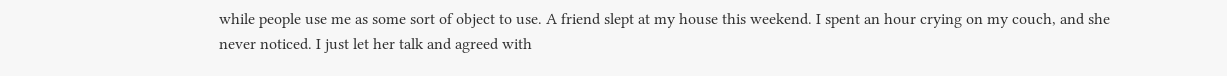while people use me as some sort of object to use. A friend slept at my house this weekend. I spent an hour crying on my couch, and she never noticed. I just let her talk and agreed with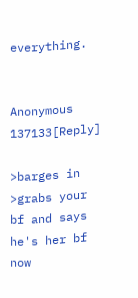everything.


Anonymous 137133[Reply]

>barges in
>grabs your bf and says he's her bf now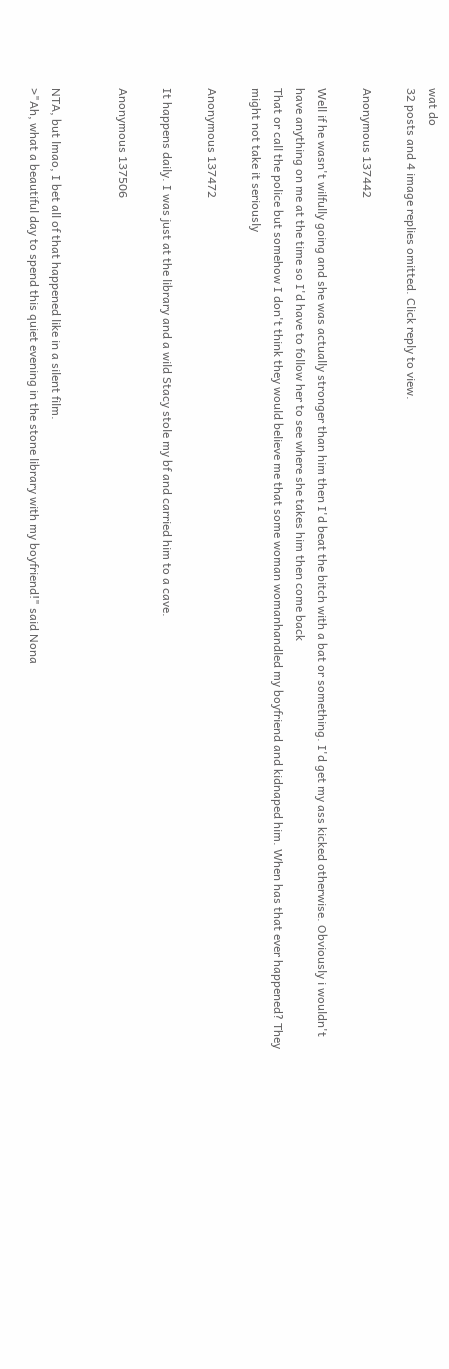wat do
32 posts and 4 image replies omitted. Click reply to view.

Anonymous 137442

Well if he wasn't wilfully going and she was actually stronger than him then I'd beat the bitch with a bat or something. I'd get my ass kicked otherwise. Obviously i wouldn't have anything on me at the time so I'd have to follow her to see where she takes him then come back
That or call the police but somehow I don't think they would believe me that some woman womanhandled my boyfriend and kidnaped him. When has that ever happened? They might not take it seriously

Anonymous 137472

It happens daily. I was just at the library and a wild Stacy stole my bf and carried him to a cave.

Anonymous 137506


NTA, but lmao, I bet all of that happened like in a silent film.
>"Ah, what a beautiful day to spend this quiet evening in the stone library with my boyfriend!" said Nona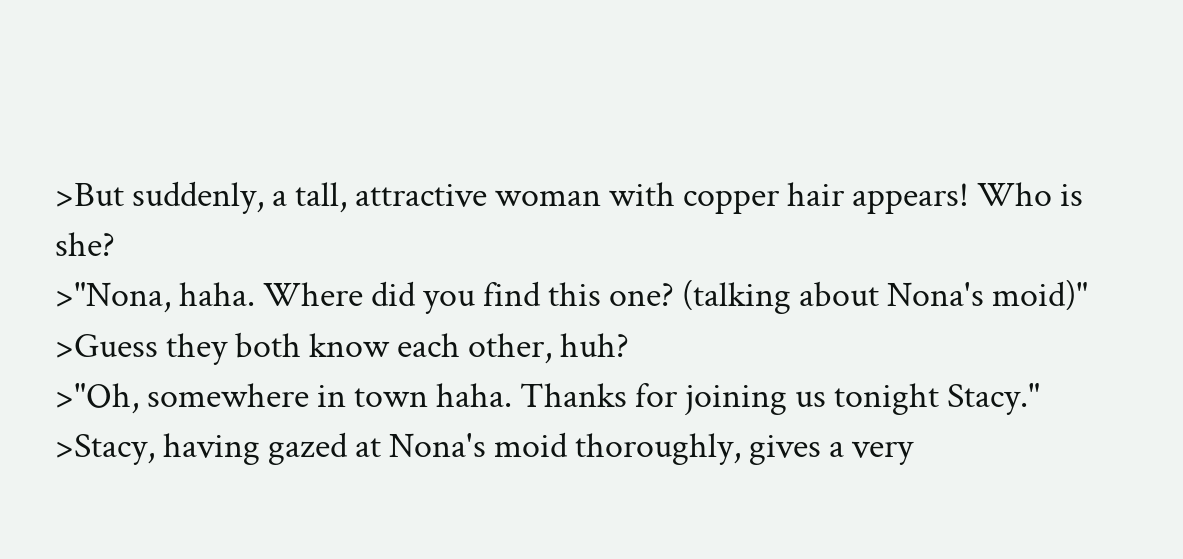>But suddenly, a tall, attractive woman with copper hair appears! Who is she?
>"Nona, haha. Where did you find this one? (talking about Nona's moid)"
>Guess they both know each other, huh?
>"Oh, somewhere in town haha. Thanks for joining us tonight Stacy."
>Stacy, having gazed at Nona's moid thoroughly, gives a very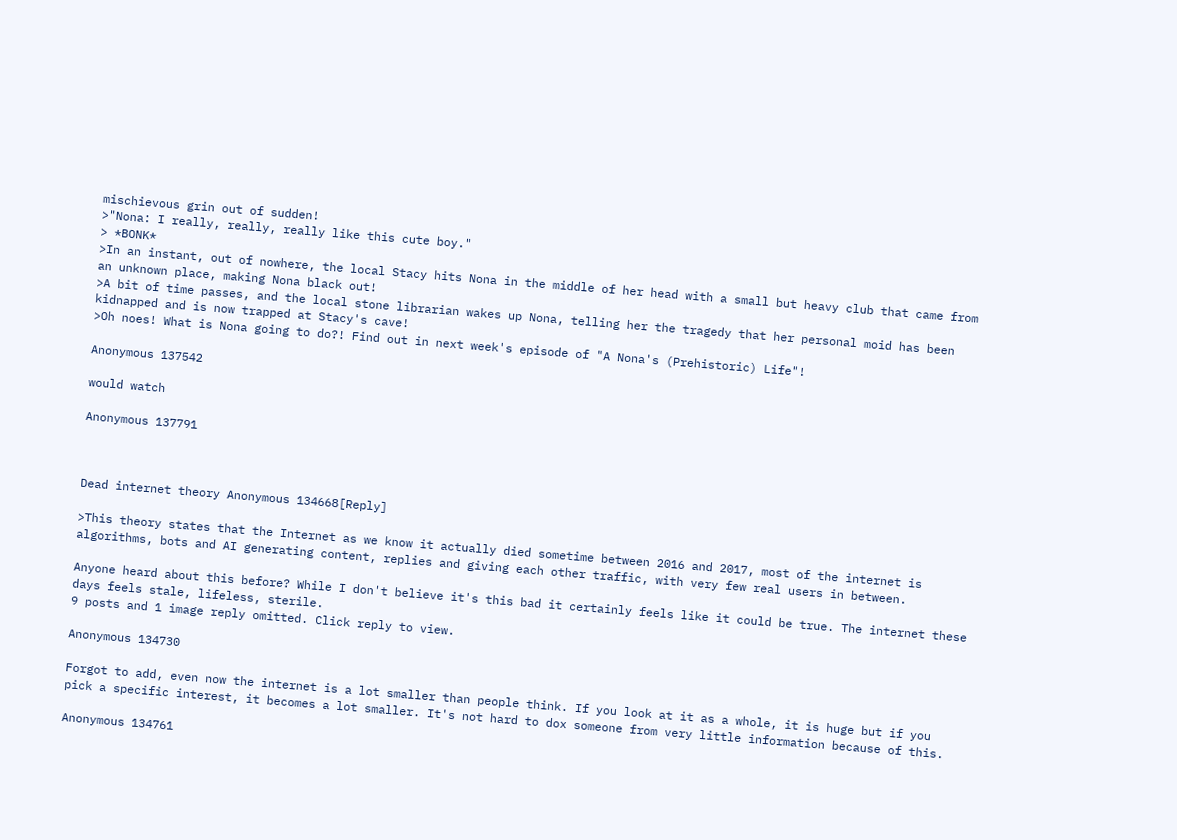mischievous grin out of sudden!
>"Nona: I really, really, really like this cute boy."
> *BONK*
>In an instant, out of nowhere, the local Stacy hits Nona in the middle of her head with a small but heavy club that came from an unknown place, making Nona black out!
>A bit of time passes, and the local stone librarian wakes up Nona, telling her the tragedy that her personal moid has been kidnapped and is now trapped at Stacy's cave!
>Oh noes! What is Nona going to do?! Find out in next week's episode of "A Nona's (Prehistoric) Life"!

Anonymous 137542

would watch

Anonymous 137791



Dead internet theory Anonymous 134668[Reply]

>This theory states that the Internet as we know it actually died sometime between 2016 and 2017, most of the internet is algorithms, bots and AI generating content, replies and giving each other traffic, with very few real users in between.

Anyone heard about this before? While I don't believe it's this bad it certainly feels like it could be true. The internet these days feels stale, lifeless, sterile.
9 posts and 1 image reply omitted. Click reply to view.

Anonymous 134730

Forgot to add, even now the internet is a lot smaller than people think. If you look at it as a whole, it is huge but if you pick a specific interest, it becomes a lot smaller. It's not hard to dox someone from very little information because of this.

Anonymous 134761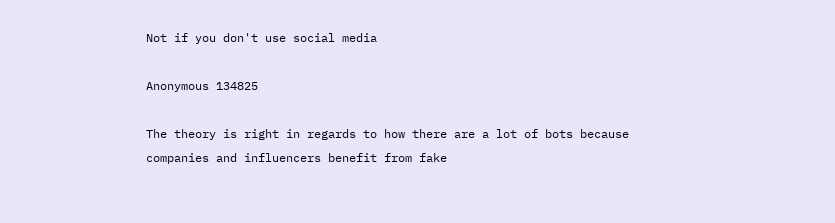Not if you don't use social media

Anonymous 134825

The theory is right in regards to how there are a lot of bots because companies and influencers benefit from fake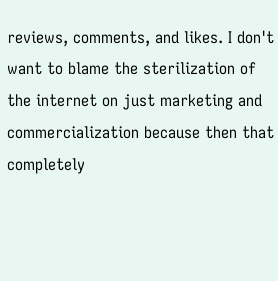reviews, comments, and likes. I don't want to blame the sterilization of the internet on just marketing and commercialization because then that completely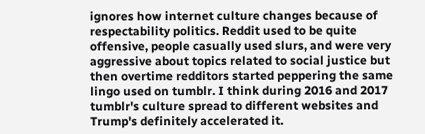ignores how internet culture changes because of respectability politics. Reddit used to be quite offensive, people casually used slurs, and were very aggressive about topics related to social justice but then overtime redditors started peppering the same lingo used on tumblr. I think during 2016 and 2017 tumblr's culture spread to different websites and Trump's definitely accelerated it.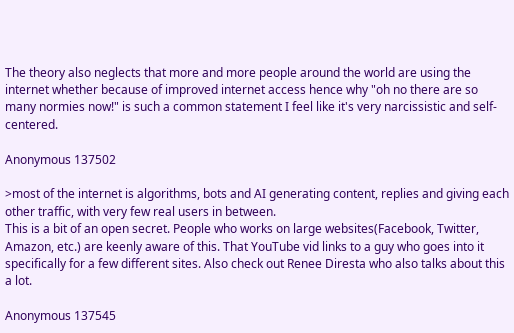The theory also neglects that more and more people around the world are using the internet whether because of improved internet access hence why "oh no there are so many normies now!" is such a common statement I feel like it's very narcissistic and self-centered.

Anonymous 137502

>most of the internet is algorithms, bots and AI generating content, replies and giving each other traffic, with very few real users in between.
This is a bit of an open secret. People who works on large websites(Facebook, Twitter, Amazon, etc.) are keenly aware of this. That YouTube vid links to a guy who goes into it specifically for a few different sites. Also check out Renee Diresta who also talks about this a lot.

Anonymous 137545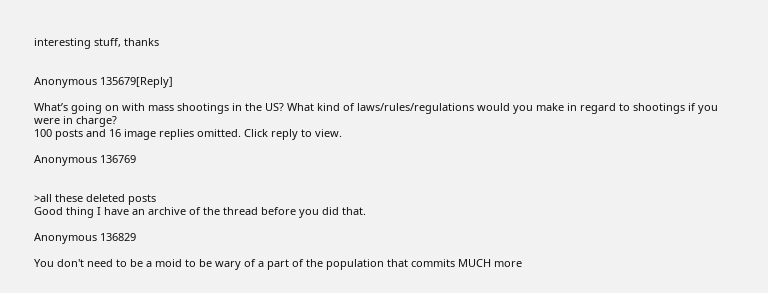interesting stuff, thanks


Anonymous 135679[Reply]

What’s going on with mass shootings in the US? What kind of laws/rules/regulations would you make in regard to shootings if you were in charge?
100 posts and 16 image replies omitted. Click reply to view.

Anonymous 136769


>all these deleted posts
Good thing I have an archive of the thread before you did that.

Anonymous 136829

You don't need to be a moid to be wary of a part of the population that commits MUCH more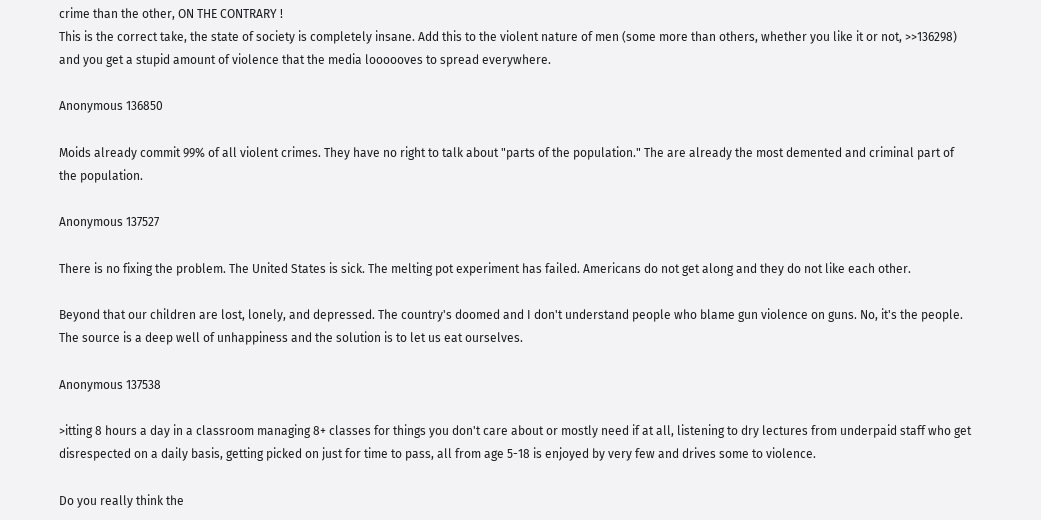crime than the other, ON THE CONTRARY !
This is the correct take, the state of society is completely insane. Add this to the violent nature of men (some more than others, whether you like it or not, >>136298) and you get a stupid amount of violence that the media loooooves to spread everywhere.

Anonymous 136850

Moids already commit 99% of all violent crimes. They have no right to talk about "parts of the population." The are already the most demented and criminal part of the population.

Anonymous 137527

There is no fixing the problem. The United States is sick. The melting pot experiment has failed. Americans do not get along and they do not like each other.

Beyond that our children are lost, lonely, and depressed. The country's doomed and I don't understand people who blame gun violence on guns. No, it's the people. The source is a deep well of unhappiness and the solution is to let us eat ourselves.

Anonymous 137538

>itting 8 hours a day in a classroom managing 8+ classes for things you don't care about or mostly need if at all, listening to dry lectures from underpaid staff who get disrespected on a daily basis, getting picked on just for time to pass, all from age 5-18 is enjoyed by very few and drives some to violence.

Do you really think the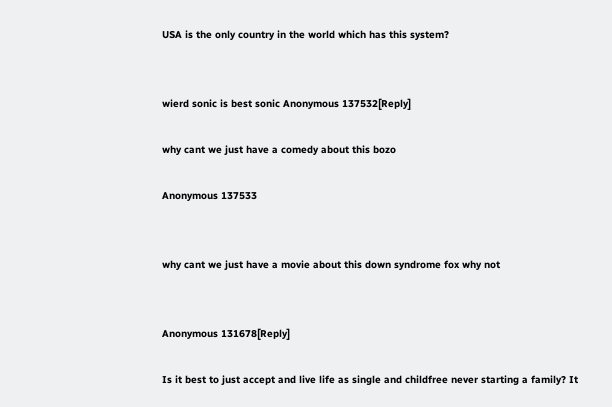USA is the only country in the world which has this system?


wierd sonic is best sonic Anonymous 137532[Reply]

why cant we just have a comedy about this bozo

Anonymous 137533


why cant we just have a movie about this down syndrome fox why not


Anonymous 131678[Reply]

Is it best to just accept and live life as single and childfree never starting a family? It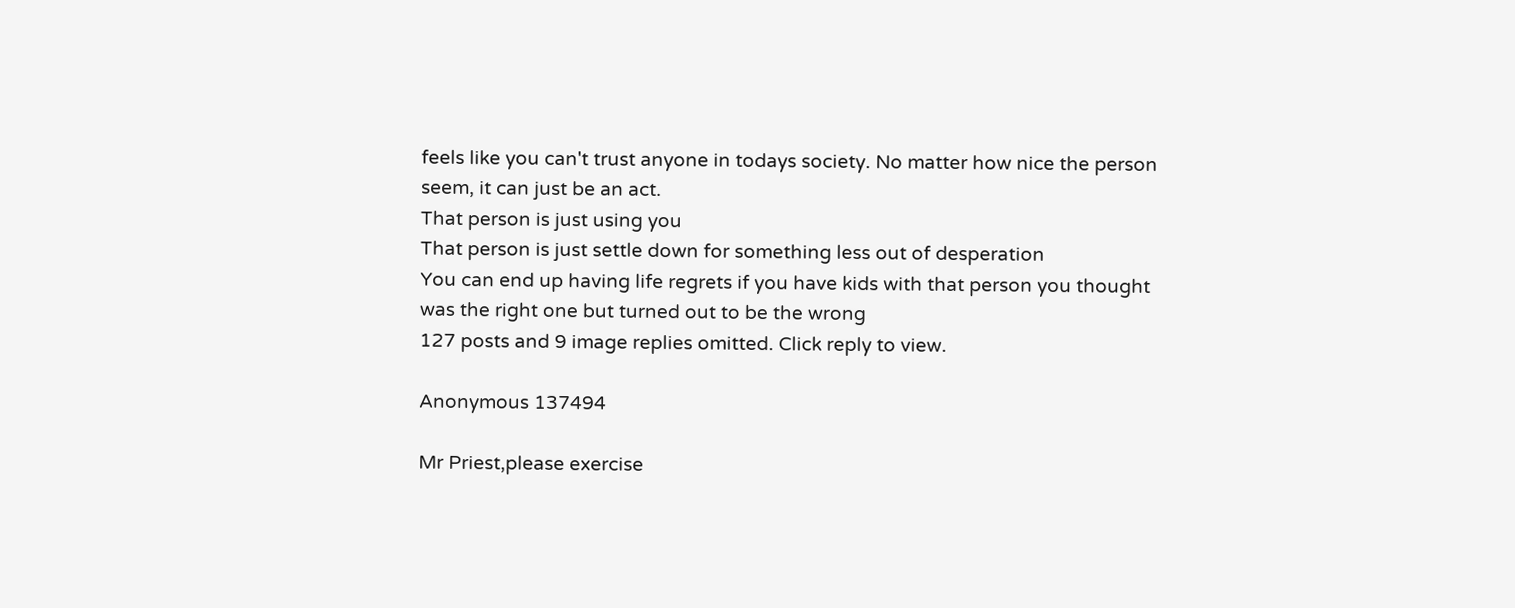feels like you can't trust anyone in todays society. No matter how nice the person seem, it can just be an act.
That person is just using you
That person is just settle down for something less out of desperation
You can end up having life regrets if you have kids with that person you thought was the right one but turned out to be the wrong
127 posts and 9 image replies omitted. Click reply to view.

Anonymous 137494

Mr Priest,please exercise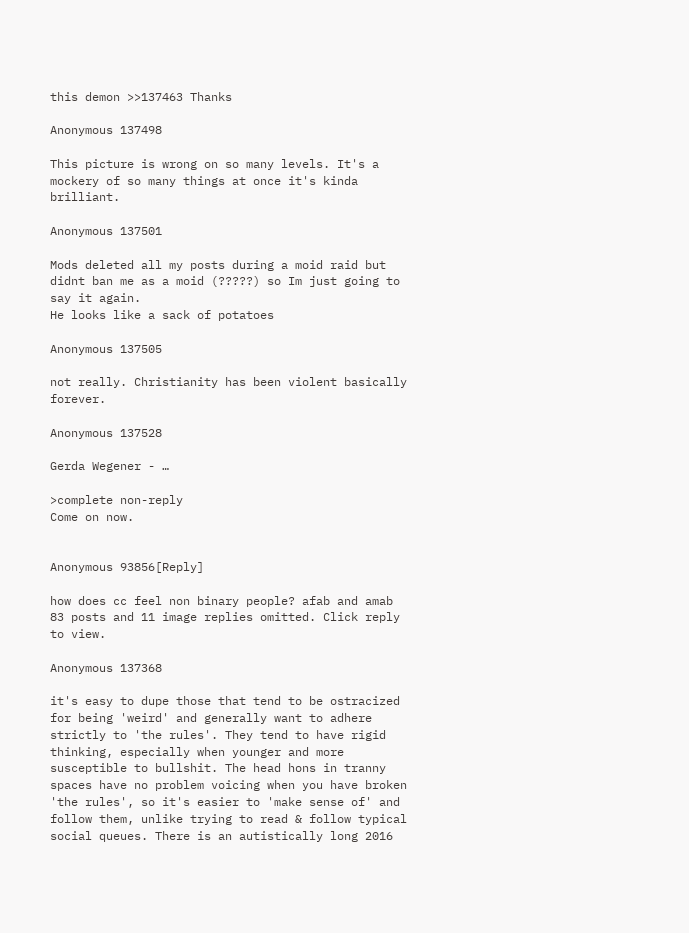this demon >>137463 Thanks

Anonymous 137498

This picture is wrong on so many levels. It's a mockery of so many things at once it's kinda brilliant.

Anonymous 137501

Mods deleted all my posts during a moid raid but didnt ban me as a moid (?????) so Im just going to say it again.
He looks like a sack of potatoes

Anonymous 137505

not really. Christianity has been violent basically forever.

Anonymous 137528

Gerda Wegener - …

>complete non-reply
Come on now.


Anonymous 93856[Reply]

how does cc feel non binary people? afab and amab
83 posts and 11 image replies omitted. Click reply to view.

Anonymous 137368

it's easy to dupe those that tend to be ostracized for being 'weird' and generally want to adhere strictly to 'the rules'. They tend to have rigid thinking, especially when younger and more susceptible to bullshit. The head hons in tranny spaces have no problem voicing when you have broken 'the rules', so it's easier to 'make sense of' and follow them, unlike trying to read & follow typical social queues. There is an autistically long 2016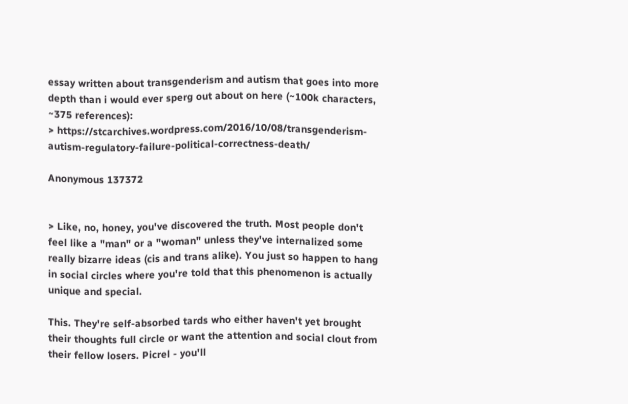essay written about transgenderism and autism that goes into more depth than i would ever sperg out about on here (~100k characters, ~375 references):
> https://stcarchives.wordpress.com/2016/10/08/transgenderism-autism-regulatory-failure-political-correctness-death/

Anonymous 137372


> Like, no, honey, you've discovered the truth. Most people don't feel like a "man" or a "woman" unless they've internalized some really bizarre ideas (cis and trans alike). You just so happen to hang in social circles where you're told that this phenomenon is actually unique and special.

This. They're self-absorbed tards who either haven't yet brought their thoughts full circle or want the attention and social clout from their fellow losers. Picrel - you'll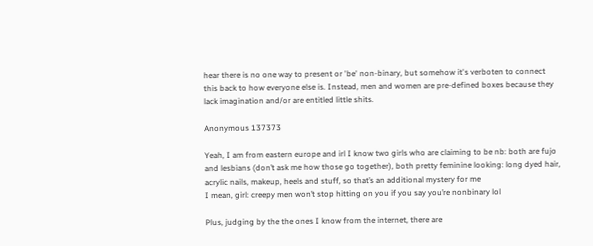hear there is no one way to present or 'be' non-binary, but somehow it's verboten to connect this back to how everyone else is. Instead, men and women are pre-defined boxes because they lack imagination and/or are entitled little shits.

Anonymous 137373

Yeah, I am from eastern europe and irl I know two girls who are claiming to be nb: both are fujo and lesbians (don’t ask me how those go together), both pretty feminine looking: long dyed hair, acrylic nails, makeup, heels and stuff, so that’s an additional mystery for me
I mean, girl: creepy men won’t stop hitting on you if you say you’re nonbinary lol

Plus, judging by the the ones I know from the internet, there are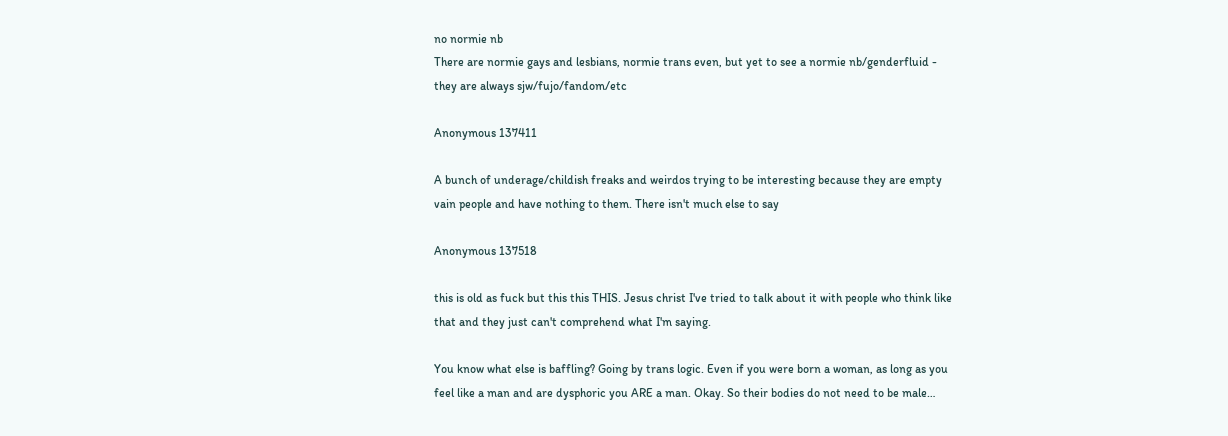no normie nb
There are normie gays and lesbians, normie trans even, but yet to see a normie nb/genderfluid - they are always sjw/fujo/fandom/etc

Anonymous 137411

A bunch of underage/childish freaks and weirdos trying to be interesting because they are empty vain people and have nothing to them. There isn't much else to say

Anonymous 137518

this is old as fuck but this this THIS. Jesus christ I've tried to talk about it with people who think like that and they just can't comprehend what I'm saying.

You know what else is baffling? Going by trans logic. Even if you were born a woman, as long as you feel like a man and are dysphoric you ARE a man. Okay. So their bodies do not need to be male…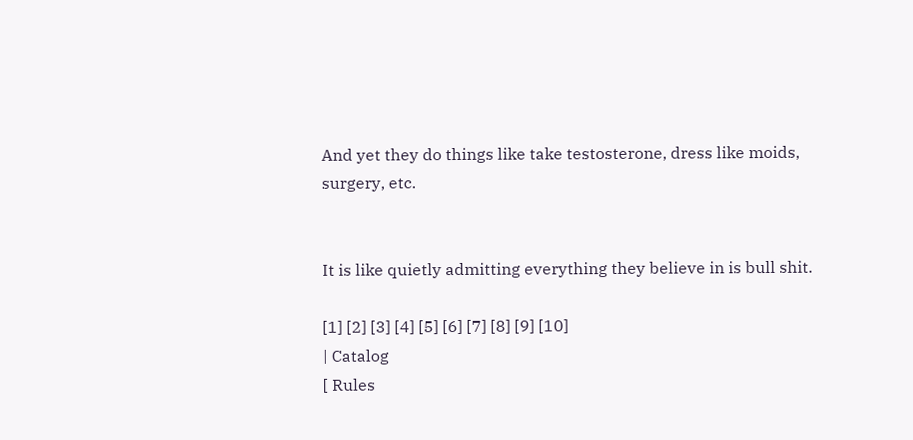And yet they do things like take testosterone, dress like moids, surgery, etc.


It is like quietly admitting everything they believe in is bull shit.

[1] [2] [3] [4] [5] [6] [7] [8] [9] [10]
| Catalog
[ Rules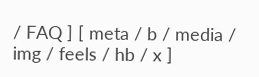/ FAQ ] [ meta / b / media / img / feels / hb / x ]